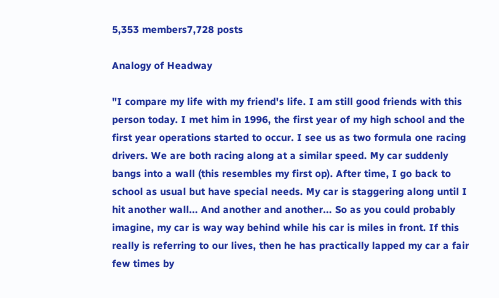5,353 members7,728 posts

Analogy of Headway

"I compare my life with my friend's life. I am still good friends with this person today. I met him in 1996, the first year of my high school and the first year operations started to occur. I see us as two formula one racing drivers. We are both racing along at a similar speed. My car suddenly bangs into a wall (this resembles my first op). After time, I go back to school as usual but have special needs. My car is staggering along until I hit another wall... And another and another... So as you could probably imagine, my car is way way behind while his car is miles in front. If this really is referring to our lives, then he has practically lapped my car a fair few times by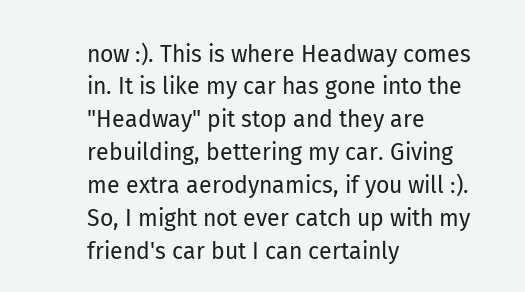now :). This is where Headway comes in. It is like my car has gone into the "Headway" pit stop and they are rebuilding, bettering my car. Giving me extra aerodynamics, if you will :). So, I might not ever catch up with my friend's car but I can certainly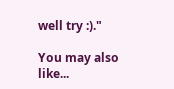well try :)."

You may also like...